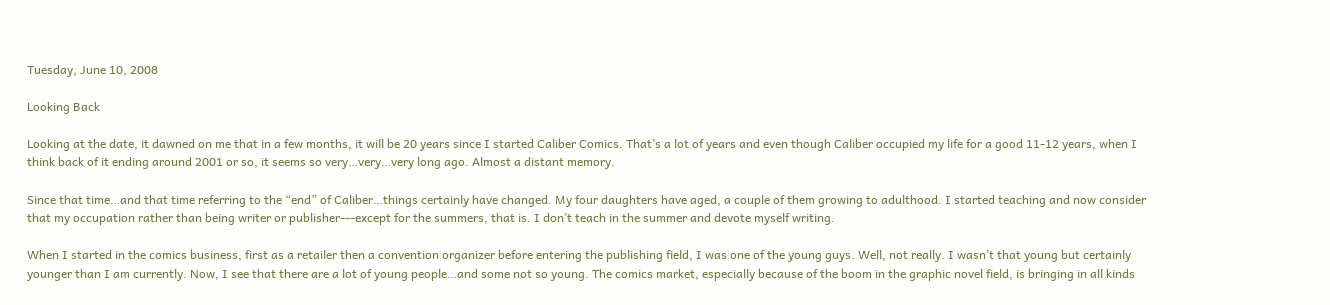Tuesday, June 10, 2008

Looking Back

Looking at the date, it dawned on me that in a few months, it will be 20 years since I started Caliber Comics. That’s a lot of years and even though Caliber occupied my life for a good 11-12 years, when I think back of it ending around 2001 or so, it seems so very…very…very long ago. Almost a distant memory.

Since that time…and that time referring to the “end” of Caliber…things certainly have changed. My four daughters have aged, a couple of them growing to adulthood. I started teaching and now consider that my occupation rather than being writer or publisher---except for the summers, that is. I don’t teach in the summer and devote myself writing.

When I started in the comics business, first as a retailer then a convention organizer before entering the publishing field, I was one of the young guys. Well, not really. I wasn’t that young but certainly younger than I am currently. Now, I see that there are a lot of young people…and some not so young. The comics market, especially because of the boom in the graphic novel field, is bringing in all kinds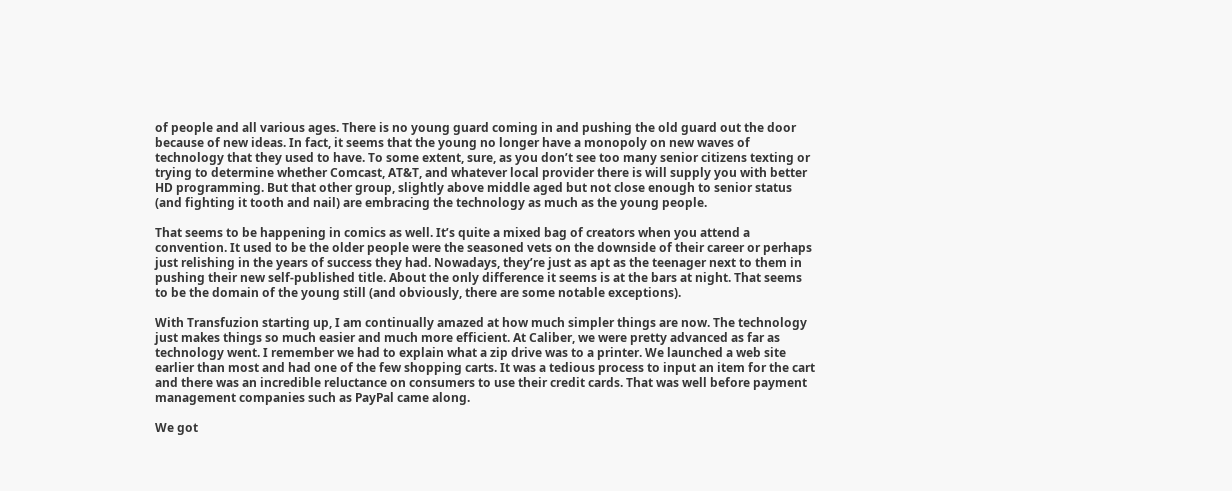of people and all various ages. There is no young guard coming in and pushing the old guard out the door because of new ideas. In fact, it seems that the young no longer have a monopoly on new waves of technology that they used to have. To some extent, sure, as you don’t see too many senior citizens texting or trying to determine whether Comcast, AT&T, and whatever local provider there is will supply you with better HD programming. But that other group, slightly above middle aged but not close enough to senior status (and fighting it tooth and nail) are embracing the technology as much as the young people.

That seems to be happening in comics as well. It’s quite a mixed bag of creators when you attend a convention. It used to be the older people were the seasoned vets on the downside of their career or perhaps just relishing in the years of success they had. Nowadays, they’re just as apt as the teenager next to them in pushing their new self-published title. About the only difference it seems is at the bars at night. That seems to be the domain of the young still (and obviously, there are some notable exceptions).

With Transfuzion starting up, I am continually amazed at how much simpler things are now. The technology just makes things so much easier and much more efficient. At Caliber, we were pretty advanced as far as technology went. I remember we had to explain what a zip drive was to a printer. We launched a web site earlier than most and had one of the few shopping carts. It was a tedious process to input an item for the cart and there was an incredible reluctance on consumers to use their credit cards. That was well before payment management companies such as PayPal came along.

We got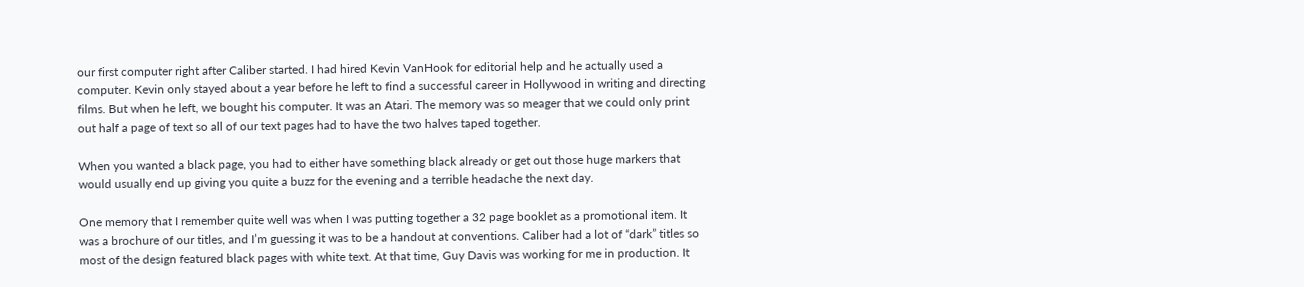our first computer right after Caliber started. I had hired Kevin VanHook for editorial help and he actually used a computer. Kevin only stayed about a year before he left to find a successful career in Hollywood in writing and directing films. But when he left, we bought his computer. It was an Atari. The memory was so meager that we could only print out half a page of text so all of our text pages had to have the two halves taped together.

When you wanted a black page, you had to either have something black already or get out those huge markers that would usually end up giving you quite a buzz for the evening and a terrible headache the next day.

One memory that I remember quite well was when I was putting together a 32 page booklet as a promotional item. It was a brochure of our titles, and I’m guessing it was to be a handout at conventions. Caliber had a lot of “dark” titles so most of the design featured black pages with white text. At that time, Guy Davis was working for me in production. It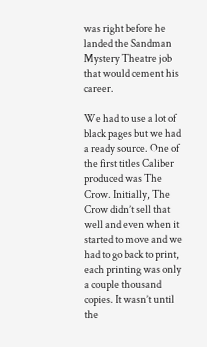was right before he landed the Sandman Mystery Theatre job that would cement his career.

We had to use a lot of black pages but we had a ready source. One of the first titles Caliber produced was The Crow. Initially, The Crow didn’t sell that well and even when it started to move and we had to go back to print, each printing was only a couple thousand copies. It wasn’t until the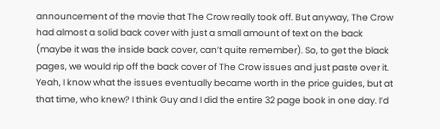announcement of the movie that The Crow really took off. But anyway, The Crow had almost a solid back cover with just a small amount of text on the back (maybe it was the inside back cover, can’t quite remember). So, to get the black pages, we would rip off the back cover of The Crow issues and just paste over it. Yeah, I know what the issues eventually became worth in the price guides, but at that time, who knew? I think Guy and I did the entire 32 page book in one day. I’d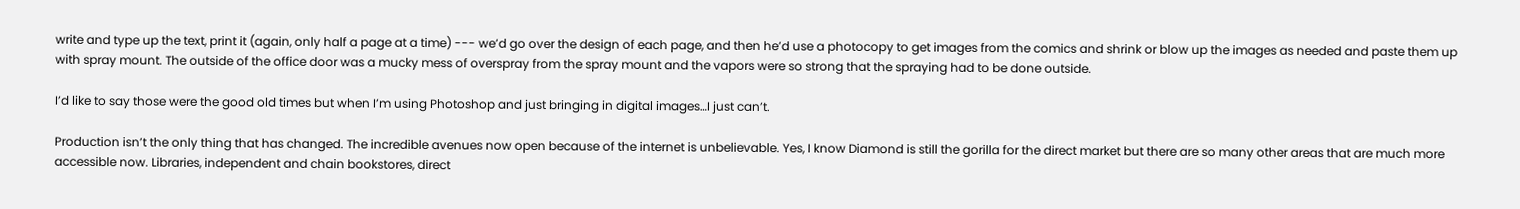write and type up the text, print it (again, only half a page at a time) --- we’d go over the design of each page, and then he’d use a photocopy to get images from the comics and shrink or blow up the images as needed and paste them up with spray mount. The outside of the office door was a mucky mess of overspray from the spray mount and the vapors were so strong that the spraying had to be done outside.

I’d like to say those were the good old times but when I’m using Photoshop and just bringing in digital images…I just can’t.

Production isn’t the only thing that has changed. The incredible avenues now open because of the internet is unbelievable. Yes, I know Diamond is still the gorilla for the direct market but there are so many other areas that are much more accessible now. Libraries, independent and chain bookstores, direct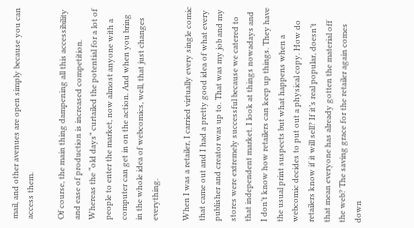mail, and other avenues are open simply because you can access them.

Of course, the main thing dampening all this accessibility and ease of production is increased competition. Whereas the “old days” curtailed the potential for a lot of people to enter the market, now almost anyone with a computer can get in on the action. And when you bring in the whole idea of webcomics, well, that just changes everything.

When I was a retailer, I carried virtually every single comic that came out and I had a pretty good idea of what every publisher and creator was up to. That was my job and my stores were extremely successful because we catered to that independent market. I look at things nowadays and I don’t know how retailers can keep up things. They have the usual print suspects but what happens when a webcomic decides to put out a physical copy. How do retailers know if it will sell? If it’s real popular, doesn’t that mean everyone has already gotten the material off the web? The saving grace for the retailer again comes down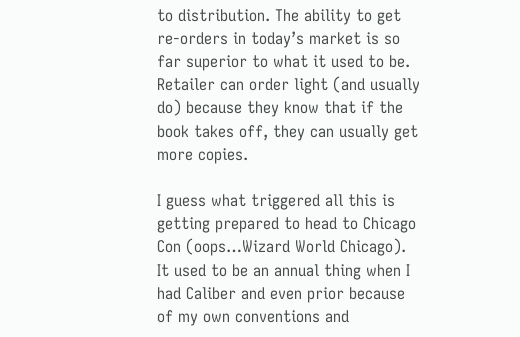to distribution. The ability to get re-orders in today’s market is so far superior to what it used to be. Retailer can order light (and usually do) because they know that if the book takes off, they can usually get more copies.

I guess what triggered all this is getting prepared to head to Chicago Con (oops…Wizard World Chicago). It used to be an annual thing when I had Caliber and even prior because of my own conventions and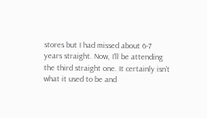stores but I had missed about 6-7 years straight. Now, I’ll be attending the third straight one. It certainly isn’t what it used to be and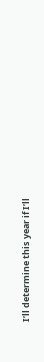I’ll determine this year if I’ll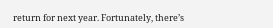return for next year. Fortunately, there’s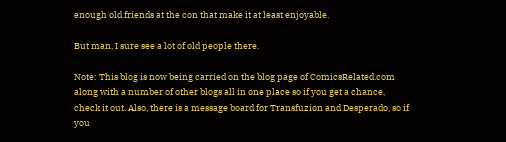enough old friends at the con that make it at least enjoyable.

But man, I sure see a lot of old people there.

Note: This blog is now being carried on the blog page of ComicsRelated.com along with a number of other blogs all in one place so if you get a chance, check it out. Also, there is a message board for Transfuzion and Desperado, so if you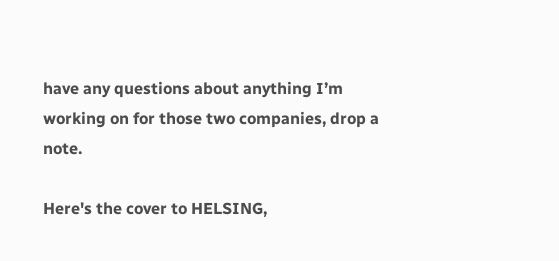have any questions about anything I’m working on for those two companies, drop a note.

Here's the cover to HELSING,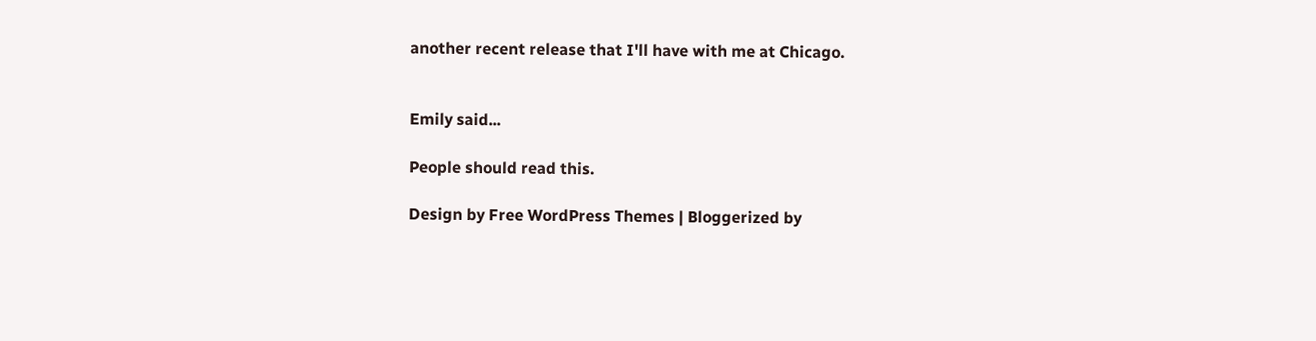another recent release that I'll have with me at Chicago.


Emily said...

People should read this.

Design by Free WordPress Themes | Bloggerized by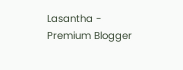Lasantha - Premium Blogger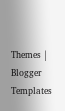Themes | Blogger Templates